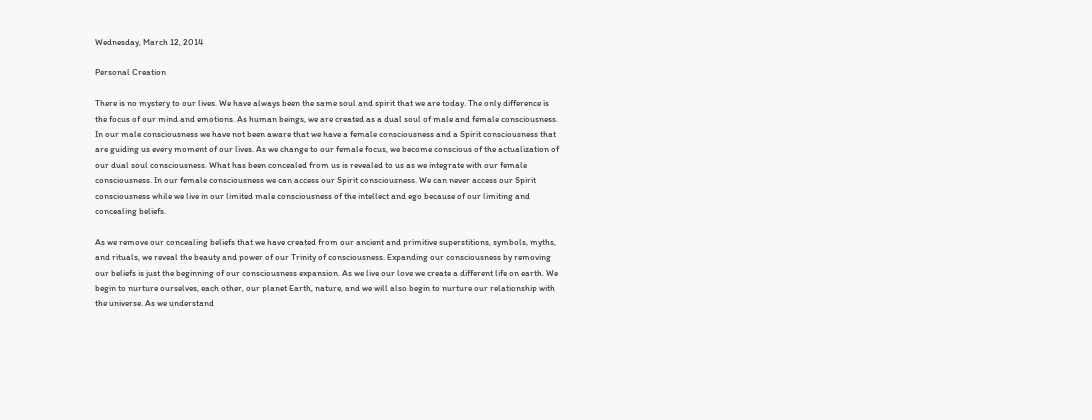Wednesday, March 12, 2014

Personal Creation

There is no mystery to our lives. We have always been the same soul and spirit that we are today. The only difference is the focus of our mind and emotions. As human beings, we are created as a dual soul of male and female consciousness. In our male consciousness we have not been aware that we have a female consciousness and a Spirit consciousness that are guiding us every moment of our lives. As we change to our female focus, we become conscious of the actualization of our dual soul consciousness. What has been concealed from us is revealed to us as we integrate with our female consciousness. In our female consciousness we can access our Spirit consciousness. We can never access our Spirit consciousness while we live in our limited male consciousness of the intellect and ego because of our limiting and concealing beliefs.

As we remove our concealing beliefs that we have created from our ancient and primitive superstitions, symbols, myths, and rituals, we reveal the beauty and power of our Trinity of consciousness. Expanding our consciousness by removing our beliefs is just the beginning of our consciousness expansion. As we live our love we create a different life on earth. We begin to nurture ourselves, each other, our planet Earth, nature, and we will also begin to nurture our relationship with the universe. As we understand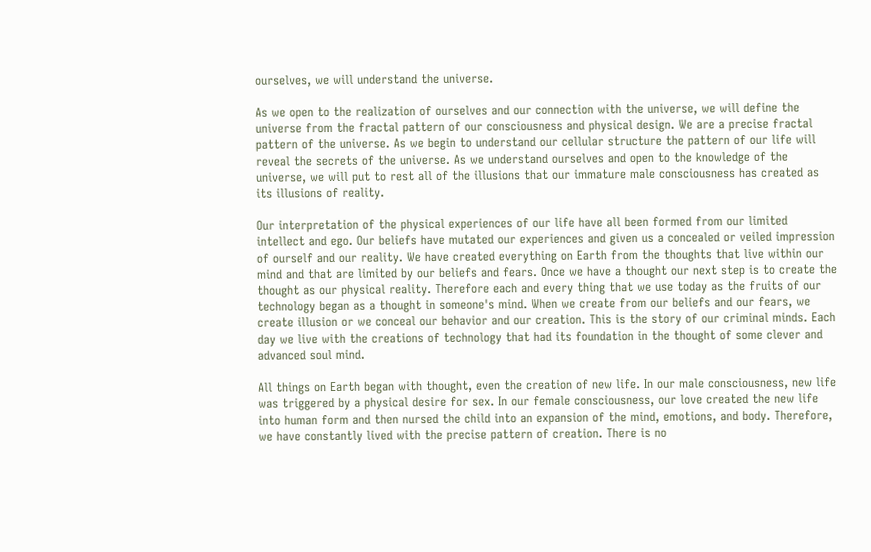ourselves, we will understand the universe.

As we open to the realization of ourselves and our connection with the universe, we will define the universe from the fractal pattern of our consciousness and physical design. We are a precise fractal pattern of the universe. As we begin to understand our cellular structure the pattern of our life will reveal the secrets of the universe. As we understand ourselves and open to the knowledge of the universe, we will put to rest all of the illusions that our immature male consciousness has created as its illusions of reality.

Our interpretation of the physical experiences of our life have all been formed from our limited intellect and ego. Our beliefs have mutated our experiences and given us a concealed or veiled impression of ourself and our reality. We have created everything on Earth from the thoughts that live within our mind and that are limited by our beliefs and fears. Once we have a thought our next step is to create the thought as our physical reality. Therefore each and every thing that we use today as the fruits of our technology began as a thought in someone's mind. When we create from our beliefs and our fears, we create illusion or we conceal our behavior and our creation. This is the story of our criminal minds. Each day we live with the creations of technology that had its foundation in the thought of some clever and advanced soul mind.

All things on Earth began with thought, even the creation of new life. In our male consciousness, new life was triggered by a physical desire for sex. In our female consciousness, our love created the new life into human form and then nursed the child into an expansion of the mind, emotions, and body. Therefore, we have constantly lived with the precise pattern of creation. There is no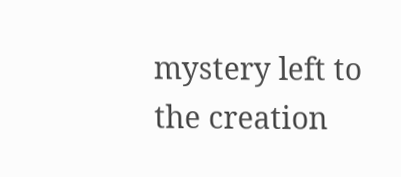mystery left to the creation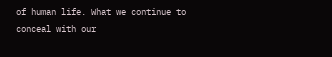of human life. What we continue to conceal with our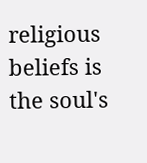religious beliefs is the soul's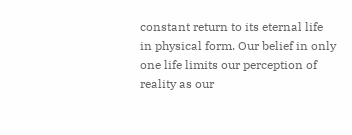constant return to its eternal life in physical form. Our belief in only one life limits our perception of reality as our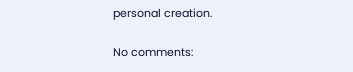personal creation.

No comments: